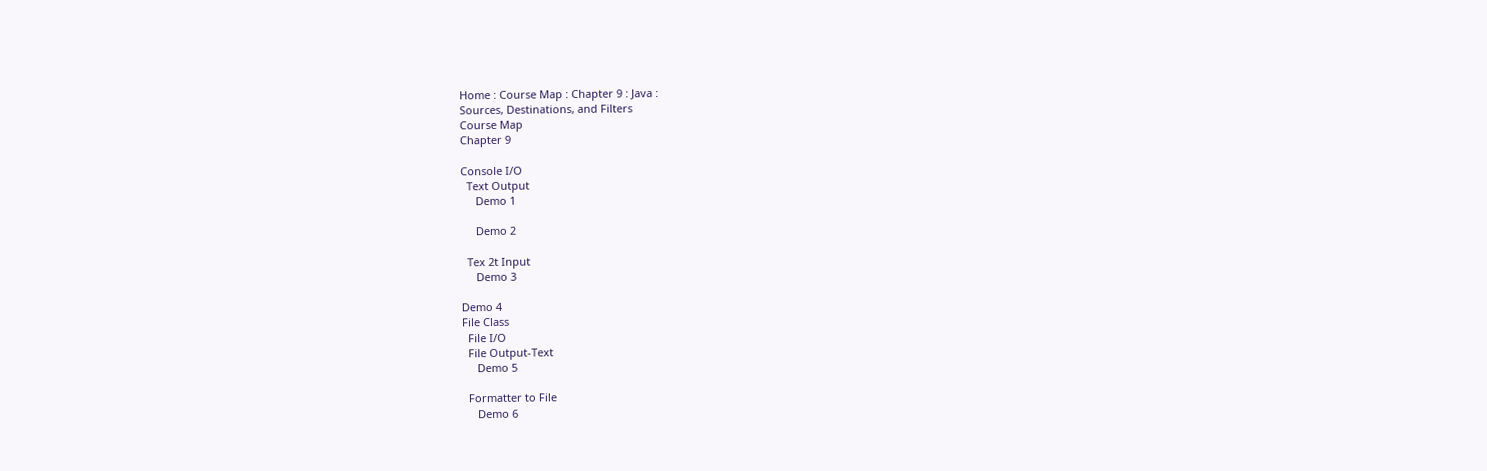Home : Course Map : Chapter 9 : Java :
Sources, Destinations, and Filters
Course Map
Chapter 9

Console I/O
  Text Output
     Demo 1

     Demo 2

  Tex 2t Input
     Demo 3

Demo 4
File Class
  File I/O
  File Output-Text
     Demo 5

  Formatter to File
     Demo 6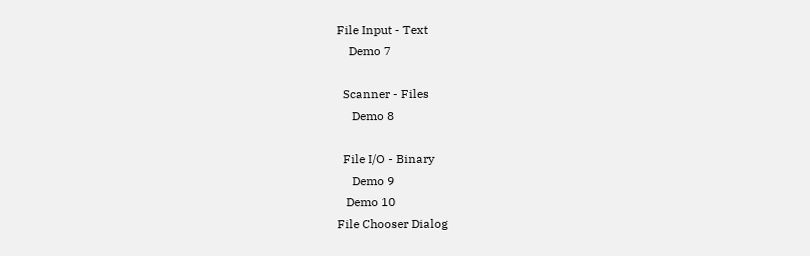File Input - Text
    Demo 7

  Scanner - Files
     Demo 8

  File I/O - Binary
     Demo 9
   Demo 10
File Chooser Dialog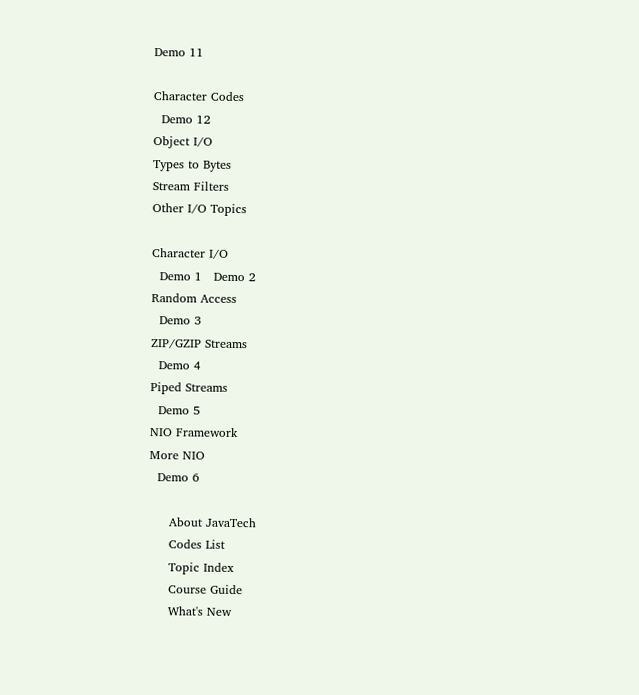Demo 11

Character Codes
  Demo 12
Object I/O
Types to Bytes
Stream Filters
Other I/O Topics

Character I/O
  Demo 1   Demo 2
Random Access
  Demo 3
ZIP/GZIP Streams
  Demo 4
Piped Streams
  Demo 5
NIO Framework
More NIO
  Demo 6

     About JavaTech
     Codes List
     Topic Index
     Course Guide
     What's New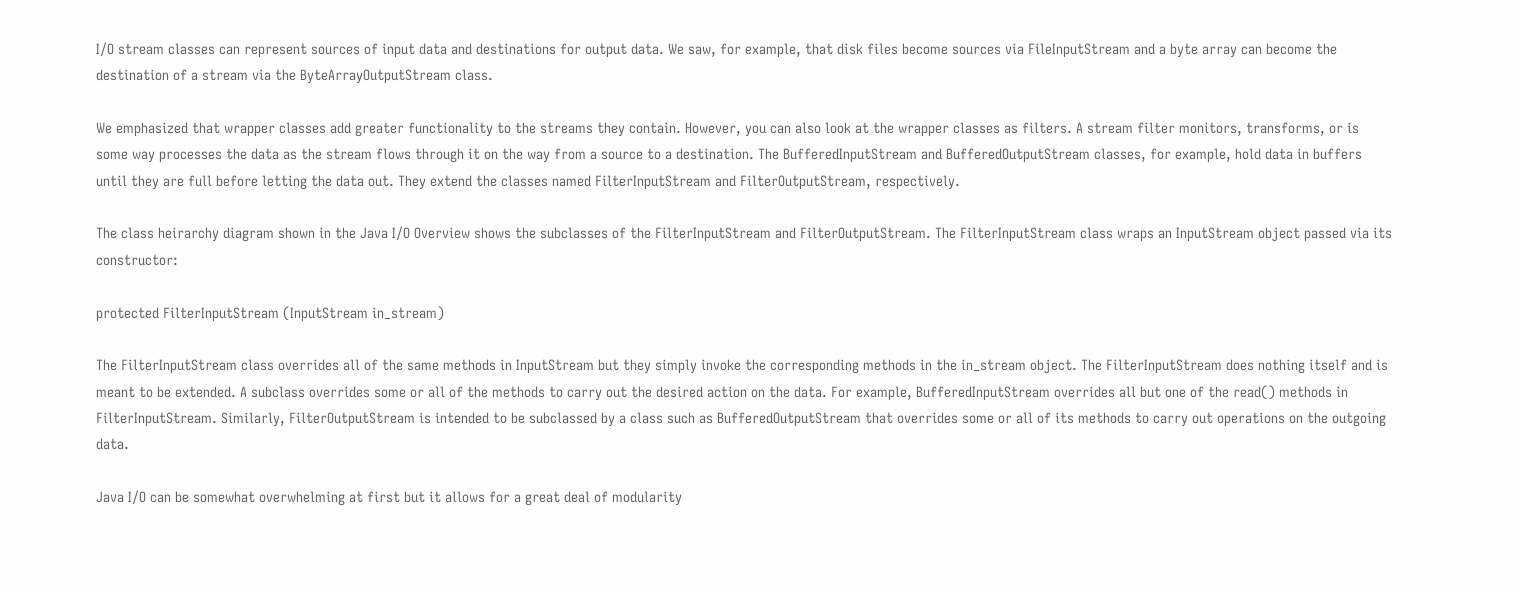I/O stream classes can represent sources of input data and destinations for output data. We saw, for example, that disk files become sources via FileInputStream and a byte array can become the destination of a stream via the ByteArrayOutputStream class.

We emphasized that wrapper classes add greater functionality to the streams they contain. However, you can also look at the wrapper classes as filters. A stream filter monitors, transforms, or is some way processes the data as the stream flows through it on the way from a source to a destination. The BufferedInputStream and BufferedOutputStream classes, for example, hold data in buffers until they are full before letting the data out. They extend the classes named FilterInputStream and FilterOutputStream, respectively.

The class heirarchy diagram shown in the Java I/O Overview shows the subclasses of the FilterInputStream and FilterOutputStream. The FilterInputStream class wraps an InputStream object passed via its constructor:

protected FilterInputStream (InputStream in_stream)

The FilterInputStream class overrides all of the same methods in InputStream but they simply invoke the corresponding methods in the in_stream object. The FilterInputStream does nothing itself and is meant to be extended. A subclass overrides some or all of the methods to carry out the desired action on the data. For example, BufferedInputStream overrides all but one of the read() methods in FilterInputStream. Similarly, FilterOutputStream is intended to be subclassed by a class such as BufferedOutputStream that overrides some or all of its methods to carry out operations on the outgoing data.

Java I/O can be somewhat overwhelming at first but it allows for a great deal of modularity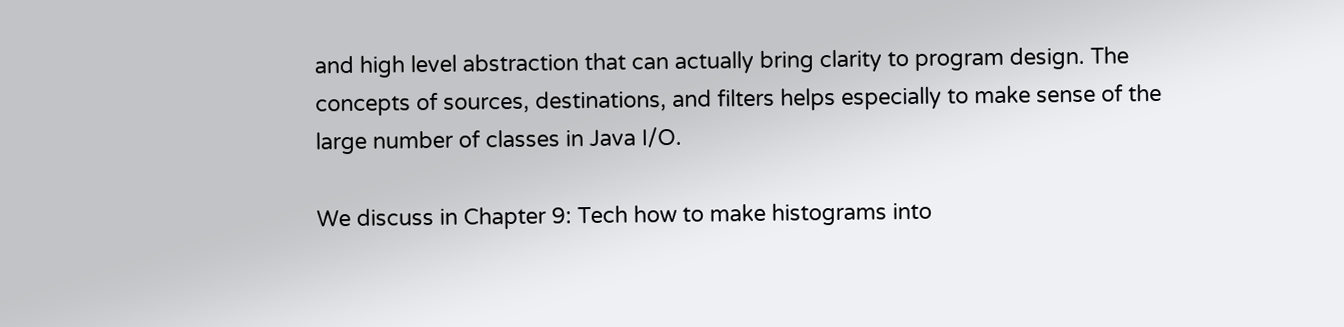and high level abstraction that can actually bring clarity to program design. The concepts of sources, destinations, and filters helps especially to make sense of the large number of classes in Java I/O.

We discuss in Chapter 9: Tech how to make histograms into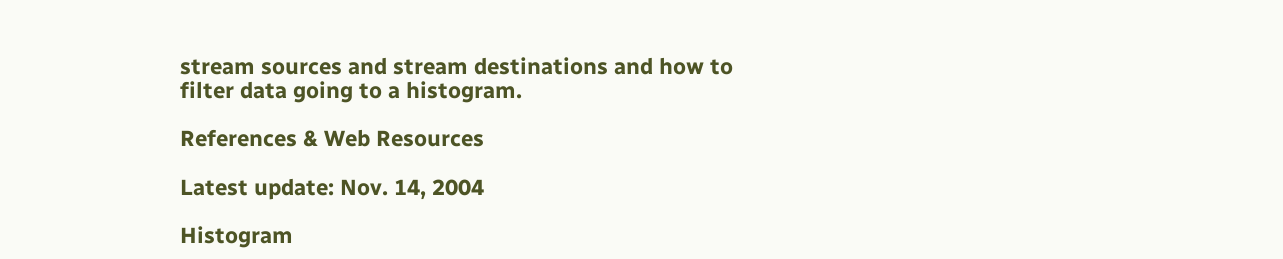stream sources and stream destinations and how to filter data going to a histogram.

References & Web Resources

Latest update: Nov. 14, 2004

Histogram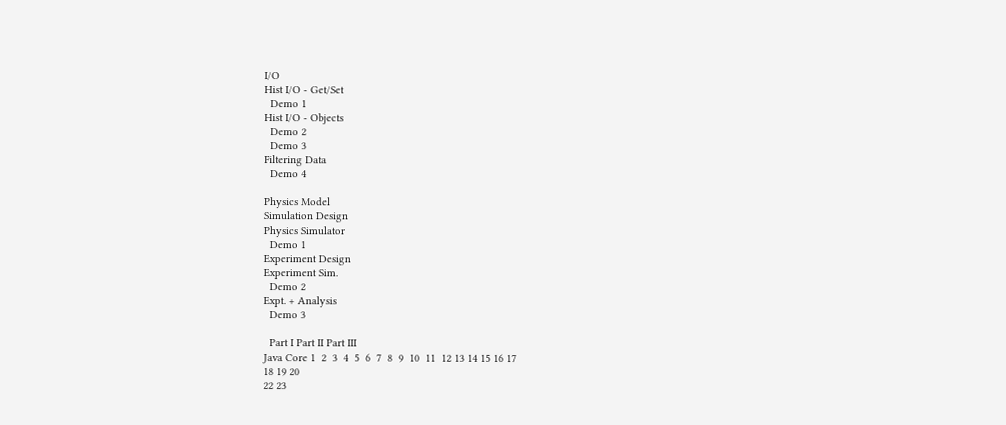I/O
Hist I/O - Get/Set
  Demo 1
Hist I/O - Objects
  Demo 2
  Demo 3
Filtering Data
  Demo 4

Physics Model
Simulation Design
Physics Simulator
  Demo 1
Experiment Design
Experiment Sim.
  Demo 2
Expt. + Analysis
  Demo 3

  Part I Part II Part III
Java Core 1  2  3  4  5  6  7  8  9  10  11  12 13 14 15 16 17
18 19 20
22 23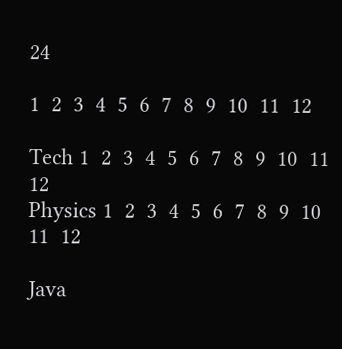24

1  2  3  4  5  6  7  8  9  10  11  12

Tech 1  2  3  4  5  6  7  8  9  10  11  12
Physics 1  2  3  4  5  6  7  8  9  10  11  12

Java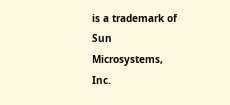is a trademark of Sun Microsystems, Inc.